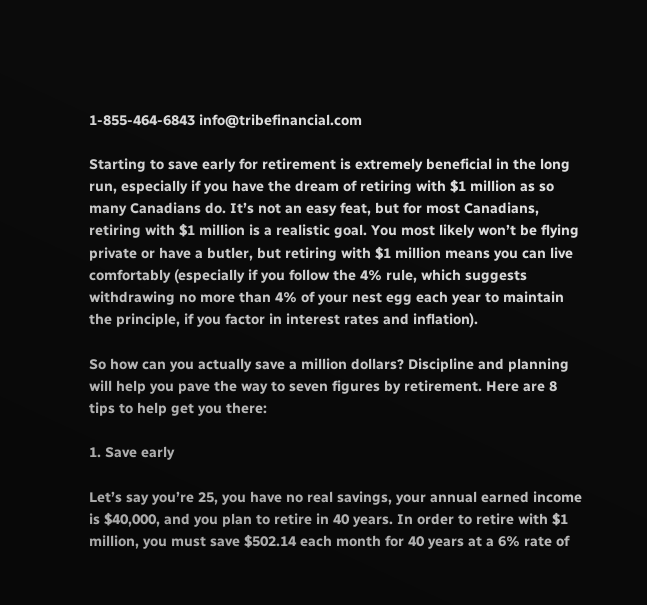1-855-464-6843 info@tribefinancial.com

Starting to save early for retirement is extremely beneficial in the long run, especially if you have the dream of retiring with $1 million as so many Canadians do. It’s not an easy feat, but for most Canadians, retiring with $1 million is a realistic goal. You most likely won’t be flying private or have a butler, but retiring with $1 million means you can live comfortably (especially if you follow the 4% rule, which suggests withdrawing no more than 4% of your nest egg each year to maintain the principle, if you factor in interest rates and inflation).

So how can you actually save a million dollars? Discipline and planning will help you pave the way to seven figures by retirement. Here are 8 tips to help get you there:

1. Save early

Let’s say you’re 25, you have no real savings, your annual earned income is $40,000, and you plan to retire in 40 years. In order to retire with $1 million, you must save $502.14 each month for 40 years at a 6% rate of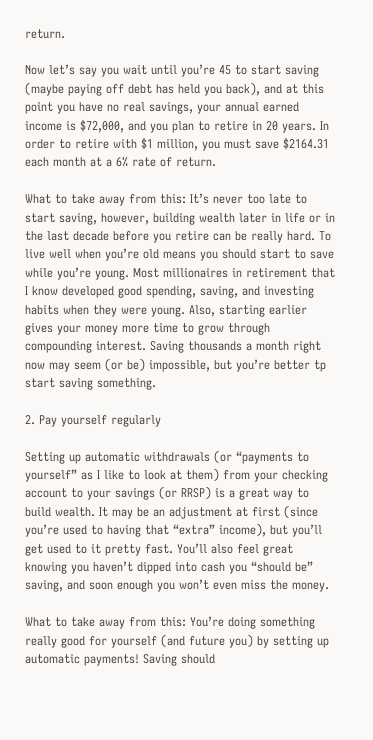return.

Now let’s say you wait until you’re 45 to start saving (maybe paying off debt has held you back), and at this point you have no real savings, your annual earned income is $72,000, and you plan to retire in 20 years. In order to retire with $1 million, you must save $2164.31 each month at a 6% rate of return.

What to take away from this: It’s never too late to start saving, however, building wealth later in life or in the last decade before you retire can be really hard. To live well when you’re old means you should start to save while you’re young. Most millionaires in retirement that I know developed good spending, saving, and investing habits when they were young. Also, starting earlier gives your money more time to grow through compounding interest. Saving thousands a month right now may seem (or be) impossible, but you’re better tp start saving something.

2. Pay yourself regularly

Setting up automatic withdrawals (or “payments to yourself” as I like to look at them) from your checking account to your savings (or RRSP) is a great way to build wealth. It may be an adjustment at first (since you’re used to having that “extra” income), but you’ll get used to it pretty fast. You’ll also feel great knowing you haven’t dipped into cash you “should be” saving, and soon enough you won’t even miss the money.

What to take away from this: You’re doing something really good for yourself (and future you) by setting up automatic payments! Saving should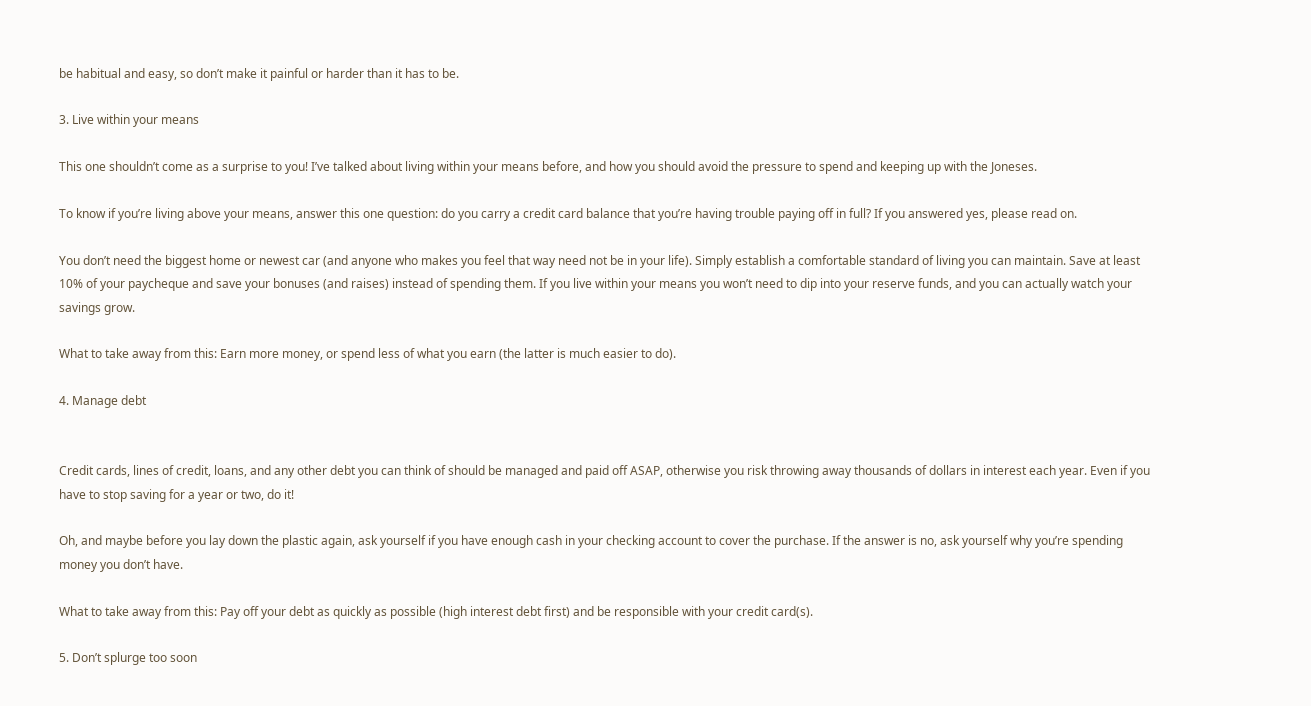be habitual and easy, so don’t make it painful or harder than it has to be.

3. Live within your means

This one shouldn’t come as a surprise to you! I’ve talked about living within your means before, and how you should avoid the pressure to spend and keeping up with the Joneses.

To know if you’re living above your means, answer this one question: do you carry a credit card balance that you’re having trouble paying off in full? If you answered yes, please read on.

You don’t need the biggest home or newest car (and anyone who makes you feel that way need not be in your life). Simply establish a comfortable standard of living you can maintain. Save at least 10% of your paycheque and save your bonuses (and raises) instead of spending them. If you live within your means you won’t need to dip into your reserve funds, and you can actually watch your savings grow.

What to take away from this: Earn more money, or spend less of what you earn (the latter is much easier to do).

4. Manage debt


Credit cards, lines of credit, loans, and any other debt you can think of should be managed and paid off ASAP, otherwise you risk throwing away thousands of dollars in interest each year. Even if you have to stop saving for a year or two, do it!

Oh, and maybe before you lay down the plastic again, ask yourself if you have enough cash in your checking account to cover the purchase. If the answer is no, ask yourself why you’re spending money you don’t have.

What to take away from this: Pay off your debt as quickly as possible (high interest debt first) and be responsible with your credit card(s).

5. Don’t splurge too soon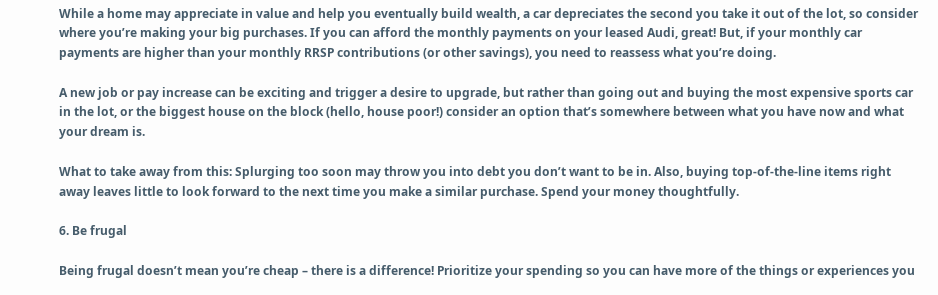While a home may appreciate in value and help you eventually build wealth, a car depreciates the second you take it out of the lot, so consider where you’re making your big purchases. If you can afford the monthly payments on your leased Audi, great! But, if your monthly car payments are higher than your monthly RRSP contributions (or other savings), you need to reassess what you’re doing.

A new job or pay increase can be exciting and trigger a desire to upgrade, but rather than going out and buying the most expensive sports car in the lot, or the biggest house on the block (hello, house poor!) consider an option that’s somewhere between what you have now and what your dream is.

What to take away from this: Splurging too soon may throw you into debt you don’t want to be in. Also, buying top-of-the-line items right away leaves little to look forward to the next time you make a similar purchase. Spend your money thoughtfully.

6. Be frugal

Being frugal doesn’t mean you’re cheap – there is a difference! Prioritize your spending so you can have more of the things or experiences you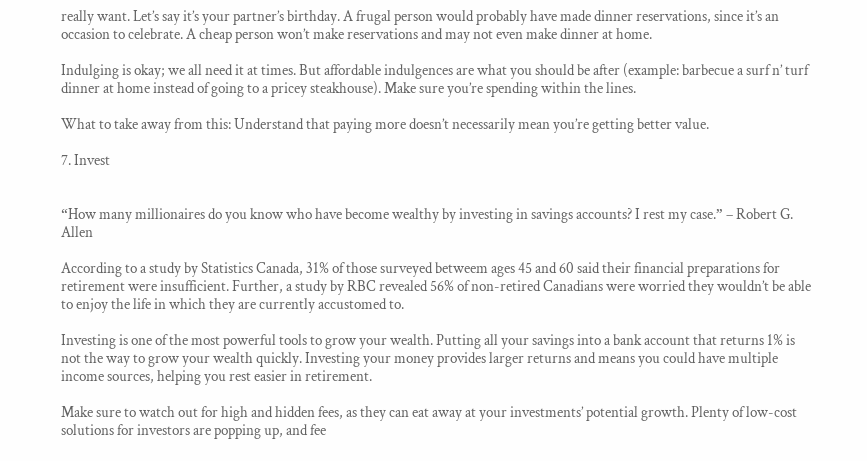really want. Let’s say it’s your partner’s birthday. A frugal person would probably have made dinner reservations, since it’s an occasion to celebrate. A cheap person won’t make reservations and may not even make dinner at home.

Indulging is okay; we all need it at times. But affordable indulgences are what you should be after (example: barbecue a surf n’ turf dinner at home instead of going to a pricey steakhouse). Make sure you’re spending within the lines.

What to take away from this: Understand that paying more doesn’t necessarily mean you’re getting better value.

7. Invest


“How many millionaires do you know who have become wealthy by investing in savings accounts? I rest my case.” – Robert G. Allen

According to a study by Statistics Canada, 31% of those surveyed betweem ages 45 and 60 said their financial preparations for retirement were insufficient. Further, a study by RBC revealed 56% of non-retired Canadians were worried they wouldn’t be able to enjoy the life in which they are currently accustomed to.

Investing is one of the most powerful tools to grow your wealth. Putting all your savings into a bank account that returns 1% is not the way to grow your wealth quickly. Investing your money provides larger returns and means you could have multiple income sources, helping you rest easier in retirement.

Make sure to watch out for high and hidden fees, as they can eat away at your investments’ potential growth. Plenty of low-cost solutions for investors are popping up, and fee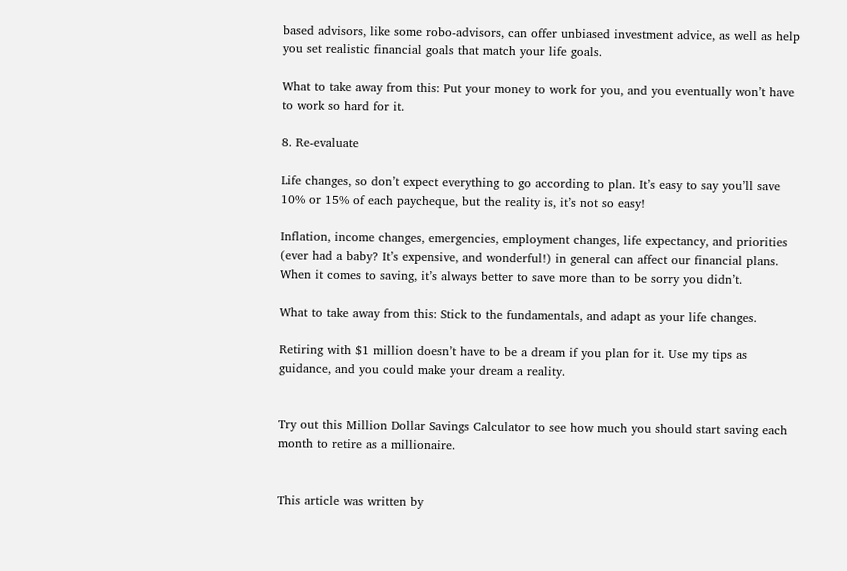based advisors, like some robo-advisors, can offer unbiased investment advice, as well as help you set realistic financial goals that match your life goals.

What to take away from this: Put your money to work for you, and you eventually won’t have to work so hard for it.

8. Re-evaluate

Life changes, so don’t expect everything to go according to plan. It’s easy to say you’ll save 10% or 15% of each paycheque, but the reality is, it’s not so easy!

Inflation, income changes, emergencies, employment changes, life expectancy, and priorities (ever had a baby? It’s expensive, and wonderful!) in general can affect our financial plans. When it comes to saving, it’s always better to save more than to be sorry you didn’t.

What to take away from this: Stick to the fundamentals, and adapt as your life changes.

Retiring with $1 million doesn’t have to be a dream if you plan for it. Use my tips as guidance, and you could make your dream a reality.


Try out this Million Dollar Savings Calculator to see how much you should start saving each month to retire as a millionaire.


This article was written by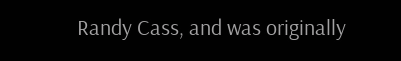Randy Cass, and was originally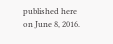published here on June 8, 2016.